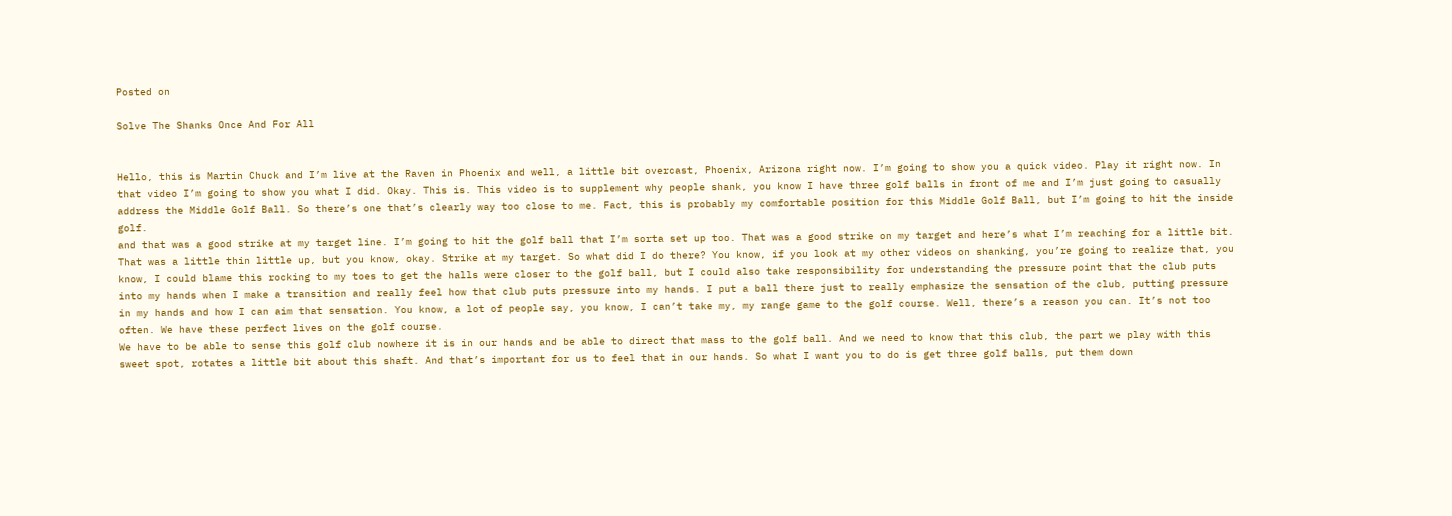Posted on

Solve The Shanks Once And For All


Hello, this is Martin Chuck and I’m live at the Raven in Phoenix and well, a little bit overcast, Phoenix, Arizona right now. I’m going to show you a quick video. Play it right now. In that video I’m going to show you what I did. Okay. This is. This video is to supplement why people shank, you know I have three golf balls in front of me and I’m just going to casually address the Middle Golf Ball. So there’s one that’s clearly way too close to me. Fact, this is probably my comfortable position for this Middle Golf Ball, but I’m going to hit the inside golf.
and that was a good strike at my target line. I’m going to hit the golf ball that I’m sorta set up too. That was a good strike on my target and here’s what I’m reaching for a little bit.
That was a little thin little up, but you know, okay. Strike at my target. So what did I do there? You know, if you look at my other videos on shanking, you’re going to realize that, you know, I could blame this rocking to my toes to get the halls were closer to the golf ball, but I could also take responsibility for understanding the pressure point that the club puts into my hands when I make a transition and really feel how that club puts pressure into my hands. I put a ball there just to really emphasize the sensation of the club, putting pressure in my hands and how I can aim that sensation. You know, a lot of people say, you know, I can’t take my, my range game to the golf course. Well, there’s a reason you can. It’s not too often. We have these perfect lives on the golf course.
We have to be able to sense this golf club nowhere it is in our hands and be able to direct that mass to the golf ball. And we need to know that this club, the part we play with this sweet spot, rotates a little bit about this shaft. And that’s important for us to feel that in our hands. So what I want you to do is get three golf balls, put them down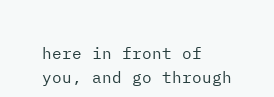here in front of you, and go through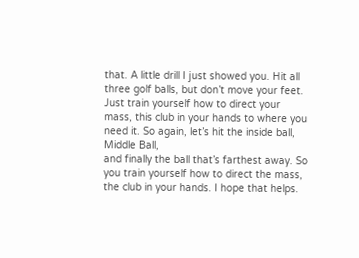that. A little drill I just showed you. Hit all three golf balls, but don’t move your feet. Just train yourself how to direct your mass, this club in your hands to where you need it. So again, let’s hit the inside ball,
Middle Ball,
and finally the ball that’s farthest away. So you train yourself how to direct the mass, the club in your hands. I hope that helps.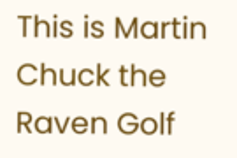This is Martin Chuck the Raven Golf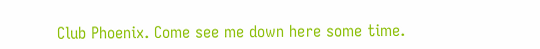Club Phoenix. Come see me down here some time.